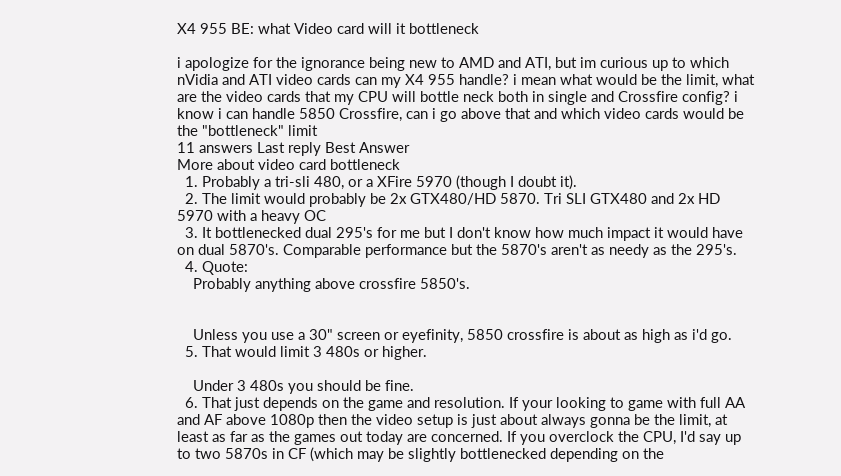X4 955 BE: what Video card will it bottleneck

i apologize for the ignorance being new to AMD and ATI, but im curious up to which nVidia and ATI video cards can my X4 955 handle? i mean what would be the limit, what are the video cards that my CPU will bottle neck both in single and Crossfire config? i know i can handle 5850 Crossfire, can i go above that and which video cards would be the "bottleneck" limit
11 answers Last reply Best Answer
More about video card bottleneck
  1. Probably a tri-sli 480, or a XFire 5970 (though I doubt it).
  2. The limit would probably be 2x GTX480/HD 5870. Tri SLI GTX480 and 2x HD 5970 with a heavy OC
  3. It bottlenecked dual 295's for me but I don't know how much impact it would have on dual 5870's. Comparable performance but the 5870's aren't as needy as the 295's.
  4. Quote:
    Probably anything above crossfire 5850's.


    Unless you use a 30" screen or eyefinity, 5850 crossfire is about as high as i'd go.
  5. That would limit 3 480s or higher.

    Under 3 480s you should be fine.
  6. That just depends on the game and resolution. If your looking to game with full AA and AF above 1080p then the video setup is just about always gonna be the limit, at least as far as the games out today are concerned. If you overclock the CPU, I'd say up to two 5870s in CF (which may be slightly bottlenecked depending on the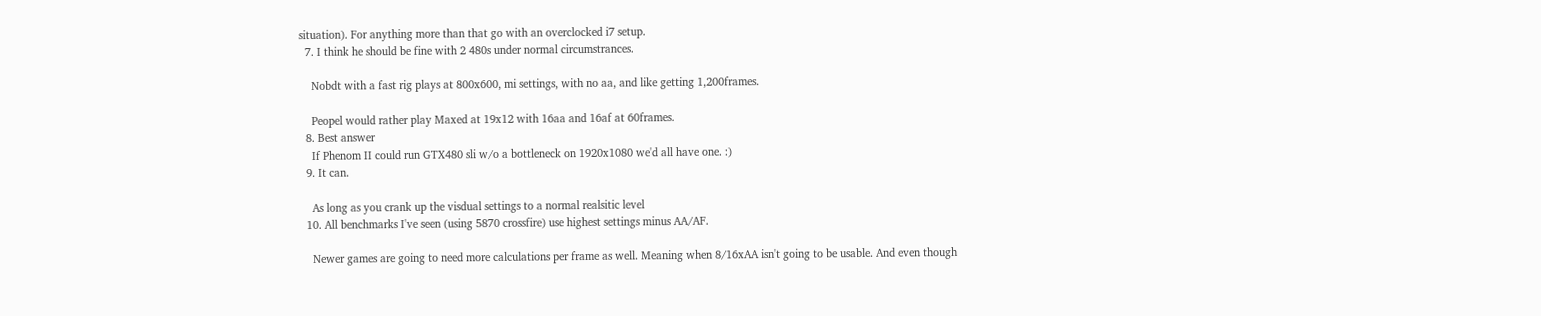situation). For anything more than that go with an overclocked i7 setup.
  7. I think he should be fine with 2 480s under normal circumstrances.

    Nobdt with a fast rig plays at 800x600, mi settings, with no aa, and like getting 1,200frames.

    Peopel would rather play Maxed at 19x12 with 16aa and 16af at 60frames.
  8. Best answer
    If Phenom II could run GTX480 sli w/o a bottleneck on 1920x1080 we'd all have one. :)
  9. It can.

    As long as you crank up the visdual settings to a normal realsitic level
  10. All benchmarks I've seen (using 5870 crossfire) use highest settings minus AA/AF.

    Newer games are going to need more calculations per frame as well. Meaning when 8/16xAA isn't going to be usable. And even though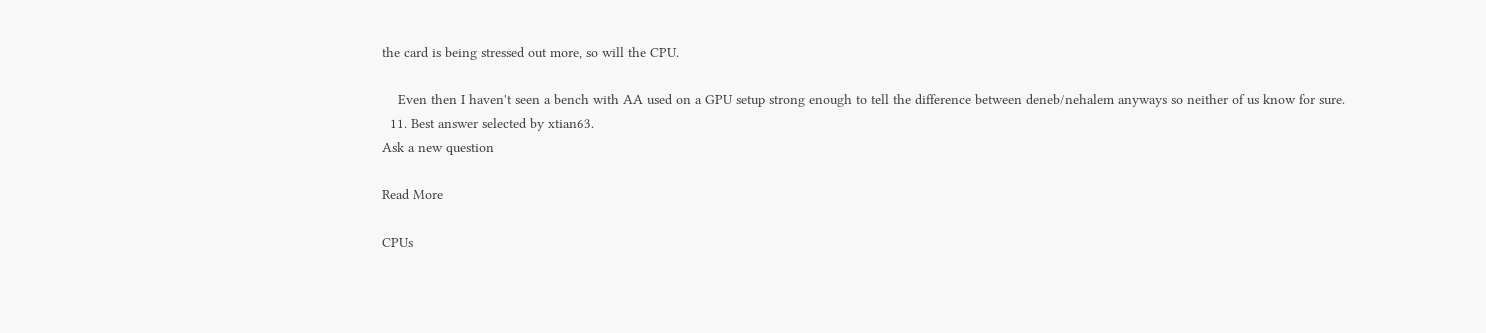the card is being stressed out more, so will the CPU.

    Even then I haven't seen a bench with AA used on a GPU setup strong enough to tell the difference between deneb/nehalem anyways so neither of us know for sure.
  11. Best answer selected by xtian63.
Ask a new question

Read More

CPUs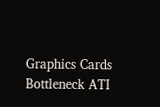Graphics Cards Bottleneck ATI